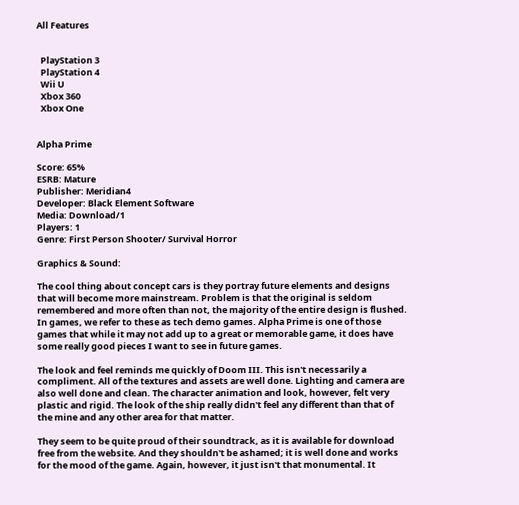All Features


  PlayStation 3
  PlayStation 4
  Wii U
  Xbox 360
  Xbox One


Alpha Prime

Score: 65%
ESRB: Mature
Publisher: Meridian4
Developer: Black Element Software
Media: Download/1
Players: 1
Genre: First Person Shooter/ Survival Horror

Graphics & Sound:

The cool thing about concept cars is they portray future elements and designs that will become more mainstream. Problem is that the original is seldom remembered and more often than not, the majority of the entire design is flushed. In games, we refer to these as tech demo games. Alpha Prime is one of those games that while it may not add up to a great or memorable game, it does have some really good pieces I want to see in future games.

The look and feel reminds me quickly of Doom III. This isn't necessarily a compliment. All of the textures and assets are well done. Lighting and camera are also well done and clean. The character animation and look, however, felt very plastic and rigid. The look of the ship really didn't feel any different than that of the mine and any other area for that matter.

They seem to be quite proud of their soundtrack, as it is available for download free from the website. And they shouldn't be ashamed; it is well done and works for the mood of the game. Again, however, it just isn't that monumental. It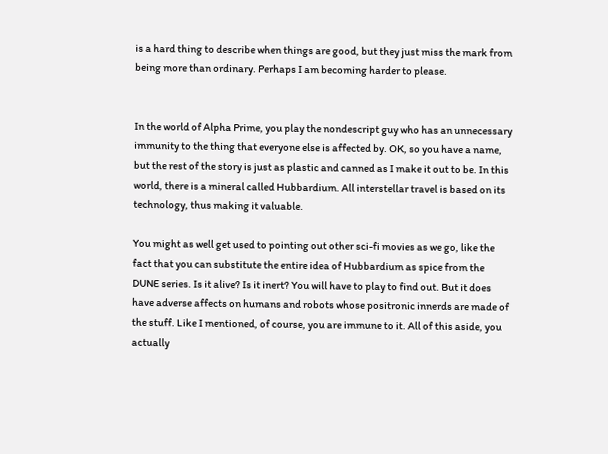is a hard thing to describe when things are good, but they just miss the mark from being more than ordinary. Perhaps I am becoming harder to please.


In the world of Alpha Prime, you play the nondescript guy who has an unnecessary immunity to the thing that everyone else is affected by. OK, so you have a name, but the rest of the story is just as plastic and canned as I make it out to be. In this world, there is a mineral called Hubbardium. All interstellar travel is based on its technology, thus making it valuable.

You might as well get used to pointing out other sci-fi movies as we go, like the fact that you can substitute the entire idea of Hubbardium as spice from the DUNE series. Is it alive? Is it inert? You will have to play to find out. But it does have adverse affects on humans and robots whose positronic innerds are made of the stuff. Like I mentioned, of course, you are immune to it. All of this aside, you actually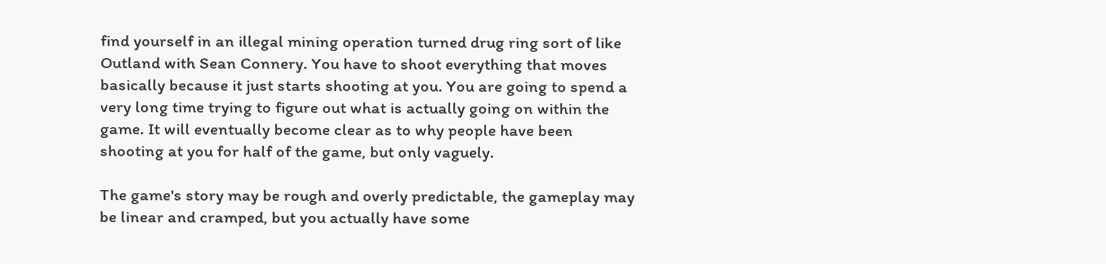find yourself in an illegal mining operation turned drug ring sort of like Outland with Sean Connery. You have to shoot everything that moves basically because it just starts shooting at you. You are going to spend a very long time trying to figure out what is actually going on within the game. It will eventually become clear as to why people have been shooting at you for half of the game, but only vaguely.

The game's story may be rough and overly predictable, the gameplay may be linear and cramped, but you actually have some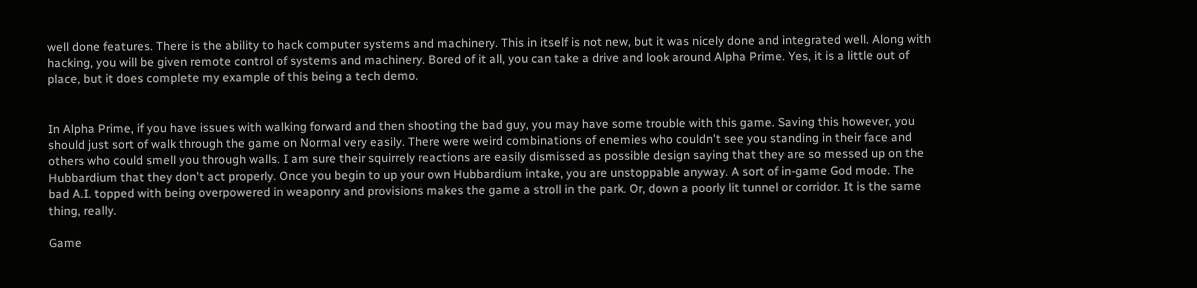well done features. There is the ability to hack computer systems and machinery. This in itself is not new, but it was nicely done and integrated well. Along with hacking, you will be given remote control of systems and machinery. Bored of it all, you can take a drive and look around Alpha Prime. Yes, it is a little out of place, but it does complete my example of this being a tech demo.


In Alpha Prime, if you have issues with walking forward and then shooting the bad guy, you may have some trouble with this game. Saving this however, you should just sort of walk through the game on Normal very easily. There were weird combinations of enemies who couldn't see you standing in their face and others who could smell you through walls. I am sure their squirrely reactions are easily dismissed as possible design saying that they are so messed up on the Hubbardium that they don't act properly. Once you begin to up your own Hubbardium intake, you are unstoppable anyway. A sort of in-game God mode. The bad A.I. topped with being overpowered in weaponry and provisions makes the game a stroll in the park. Or, down a poorly lit tunnel or corridor. It is the same thing, really.

Game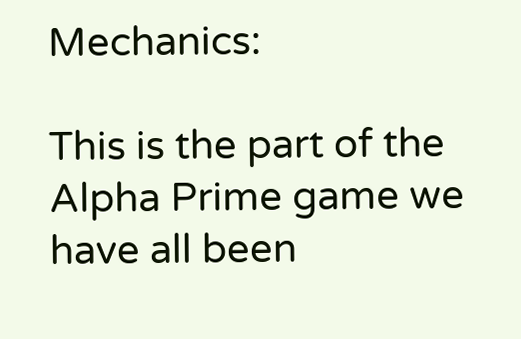Mechanics:

This is the part of the Alpha Prime game we have all been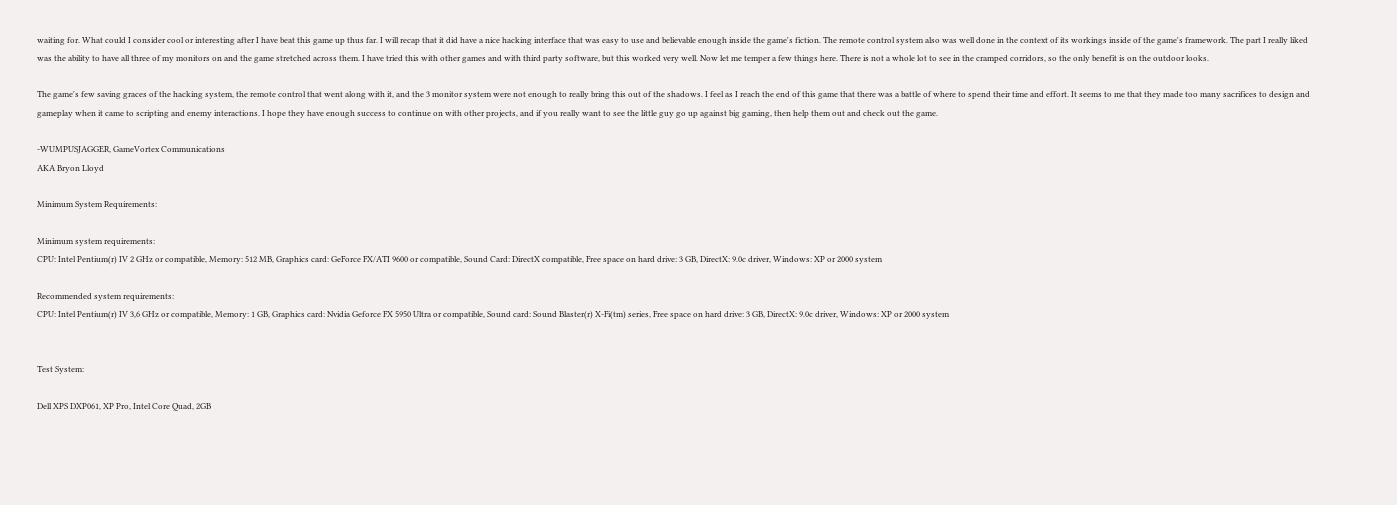waiting for. What could I consider cool or interesting after I have beat this game up thus far. I will recap that it did have a nice hacking interface that was easy to use and believable enough inside the game's fiction. The remote control system also was well done in the context of its workings inside of the game's framework. The part I really liked was the ability to have all three of my monitors on and the game stretched across them. I have tried this with other games and with third party software, but this worked very well. Now let me temper a few things here. There is not a whole lot to see in the cramped corridors, so the only benefit is on the outdoor looks.

The game's few saving graces of the hacking system, the remote control that went along with it, and the 3 monitor system were not enough to really bring this out of the shadows. I feel as I reach the end of this game that there was a battle of where to spend their time and effort. It seems to me that they made too many sacrifices to design and gameplay when it came to scripting and enemy interactions. I hope they have enough success to continue on with other projects, and if you really want to see the little guy go up against big gaming, then help them out and check out the game.

-WUMPUSJAGGER, GameVortex Communications
AKA Bryon Lloyd

Minimum System Requirements:

Minimum system requirements:
CPU: Intel Pentium(r) IV 2 GHz or compatible, Memory: 512 MB, Graphics card: GeForce FX/ATI 9600 or compatible, Sound Card: DirectX compatible, Free space on hard drive: 3 GB, DirectX: 9.0c driver, Windows: XP or 2000 system

Recommended system requirements:
CPU: Intel Pentium(r) IV 3,6 GHz or compatible, Memory: 1 GB, Graphics card: Nvidia Geforce FX 5950 Ultra or compatible, Sound card: Sound Blaster(r) X-Fi(tm) series, Free space on hard drive: 3 GB, DirectX: 9.0c driver, Windows: XP or 2000 system


Test System:

Dell XPS DXP061, XP Pro, Intel Core Quad, 2GB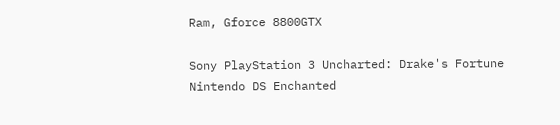Ram, Gforce 8800GTX

Sony PlayStation 3 Uncharted: Drake's Fortune Nintendo DS Enchanted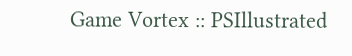Game Vortex :: PSIllustrated